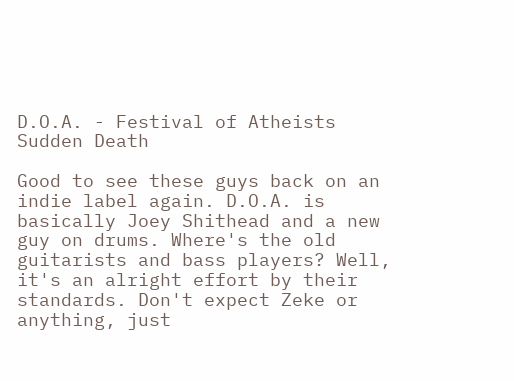D.O.A. - Festival of Atheists
Sudden Death

Good to see these guys back on an indie label again. D.O.A. is basically Joey Shithead and a new
guy on drums. Where's the old guitarists and bass players? Well, it's an alright effort by their
standards. Don't expect Zeke or anything, just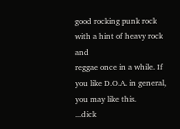good rocking punk rock with a hint of heavy rock and
reggae once in a while. If you like D.O.A. in general, you may like this.
...dick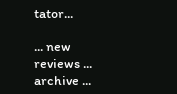tator...

... new reviews ... archive ...